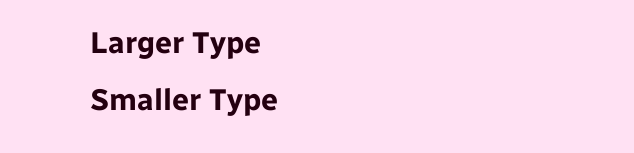Larger Type
Smaller Type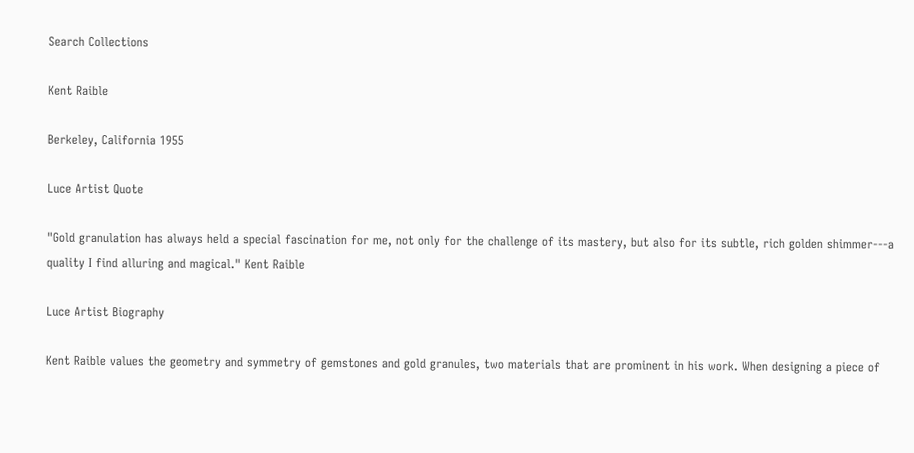Search Collections

Kent Raible

Berkeley, California 1955

Luce Artist Quote

"Gold granulation has always held a special fascination for me, not only for the challenge of its mastery, but also for its subtle, rich golden shimmer---a quality I find alluring and magical." Kent Raible

Luce Artist Biography

Kent Raible values the geometry and symmetry of gemstones and gold granules, two materials that are prominent in his work. When designing a piece of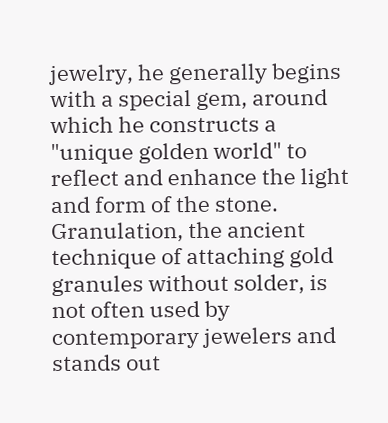jewelry, he generally begins with a special gem, around which he constructs a "unique golden world" to reflect and enhance the light and form of the stone. Granulation, the ancient technique of attaching gold granules without solder, is not often used by contemporary jewelers and stands out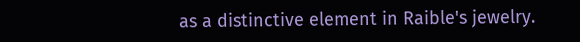as a distinctive element in Raible's jewelry.